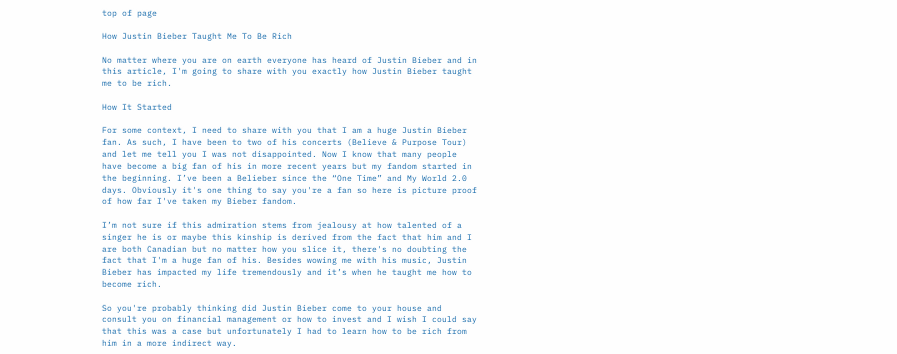top of page

How Justin Bieber Taught Me To Be Rich

No matter where you are on earth everyone has heard of Justin Bieber and in this article, I'm going to share with you exactly how Justin Bieber taught me to be rich.

How It Started

For some context, I need to share with you that I am a huge Justin Bieber fan. As such, I have been to two of his concerts (Believe & Purpose Tour) and let me tell you I was not disappointed. Now I know that many people have become a big fan of his in more recent years but my fandom started in the beginning. I’ve been a Belieber since the “One Time” and My World 2.0 days. Obviously it's one thing to say you're a fan so here is picture proof of how far I've taken my Bieber fandom.

I’m not sure if this admiration stems from jealousy at how talented of a singer he is or maybe this kinship is derived from the fact that him and I are both Canadian but no matter how you slice it, there's no doubting the fact that I'm a huge fan of his. Besides wowing me with his music, Justin Bieber has impacted my life tremendously and it’s when he taught me how to become rich.

So you're probably thinking did Justin Bieber come to your house and consult you on financial management or how to invest and I wish I could say that this was a case but unfortunately I had to learn how to be rich from him in a more indirect way.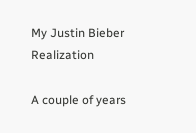My Justin Bieber Realization

A couple of years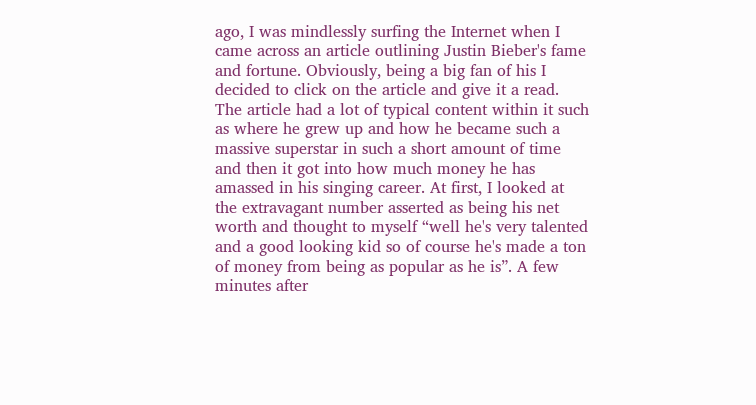ago, I was mindlessly surfing the Internet when I came across an article outlining Justin Bieber's fame and fortune. Obviously, being a big fan of his I decided to click on the article and give it a read. The article had a lot of typical content within it such as where he grew up and how he became such a massive superstar in such a short amount of time and then it got into how much money he has amassed in his singing career. At first, I looked at the extravagant number asserted as being his net worth and thought to myself “well he's very talented and a good looking kid so of course he's made a ton of money from being as popular as he is”. A few minutes after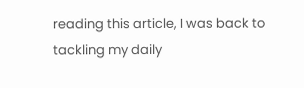reading this article, I was back to tackling my daily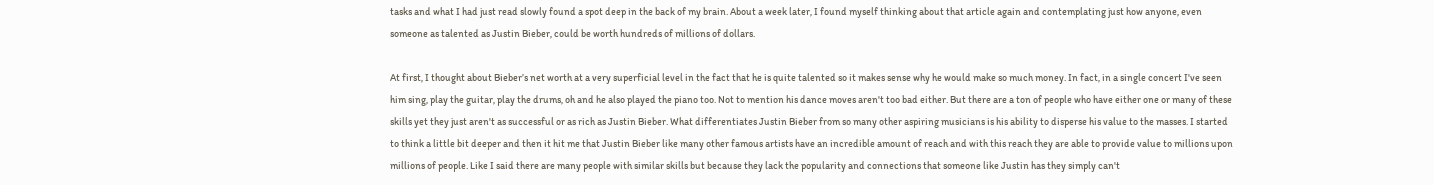tasks and what I had just read slowly found a spot deep in the back of my brain. About a week later, I found myself thinking about that article again and contemplating just how anyone, even someone as talented as Justin Bieber, could be worth hundreds of millions of dollars.

At first, I thought about Bieber’s net worth at a very superficial level in the fact that he is quite talented so it makes sense why he would make so much money. In fact, in a single concert I've seen him sing, play the guitar, play the drums, oh and he also played the piano too. Not to mention his dance moves aren't too bad either. But there are a ton of people who have either one or many of these skills yet they just aren't as successful or as rich as Justin Bieber. What differentiates Justin Bieber from so many other aspiring musicians is his ability to disperse his value to the masses. I started to think a little bit deeper and then it hit me that Justin Bieber like many other famous artists have an incredible amount of reach and with this reach they are able to provide value to millions upon millions of people. Like I said there are many people with similar skills but because they lack the popularity and connections that someone like Justin has they simply can't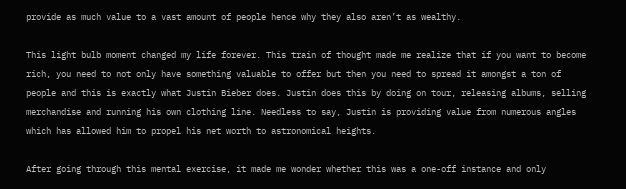provide as much value to a vast amount of people hence why they also aren’t as wealthy.

This light bulb moment changed my life forever. This train of thought made me realize that if you want to become rich, you need to not only have something valuable to offer but then you need to spread it amongst a ton of people and this is exactly what Justin Bieber does. Justin does this by doing on tour, releasing albums, selling merchandise and running his own clothing line. Needless to say, Justin is providing value from numerous angles which has allowed him to propel his net worth to astronomical heights.

After going through this mental exercise, it made me wonder whether this was a one-off instance and only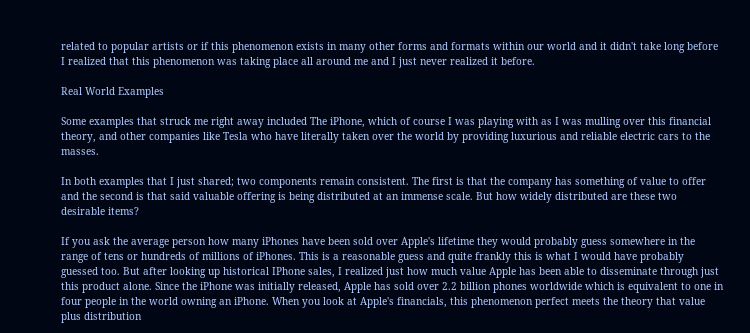related to popular artists or if this phenomenon exists in many other forms and formats within our world and it didn't take long before I realized that this phenomenon was taking place all around me and I just never realized it before.

Real World Examples

Some examples that struck me right away included The iPhone, which of course I was playing with as I was mulling over this financial theory, and other companies like Tesla who have literally taken over the world by providing luxurious and reliable electric cars to the masses.

In both examples that I just shared; two components remain consistent. The first is that the company has something of value to offer and the second is that said valuable offering is being distributed at an immense scale. But how widely distributed are these two desirable items?

If you ask the average person how many iPhones have been sold over Apple's lifetime they would probably guess somewhere in the range of tens or hundreds of millions of iPhones. This is a reasonable guess and quite frankly this is what I would have probably guessed too. But after looking up historical IPhone sales, I realized just how much value Apple has been able to disseminate through just this product alone. Since the iPhone was initially released, Apple has sold over 2.2 billion phones worldwide which is equivalent to one in four people in the world owning an iPhone. When you look at Apple's financials, this phenomenon perfect meets the theory that value plus distribution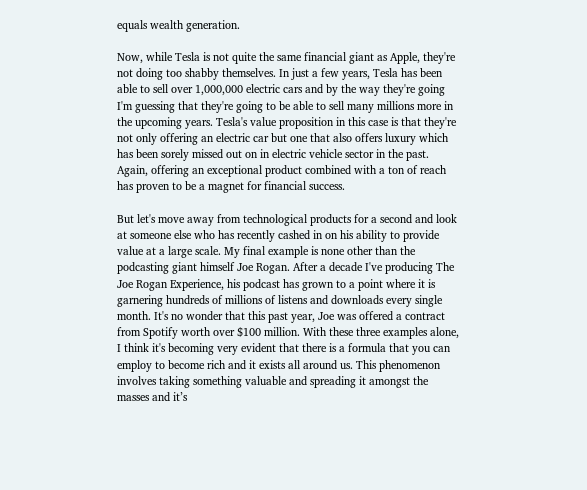equals wealth generation.

Now, while Tesla is not quite the same financial giant as Apple, they're not doing too shabby themselves. In just a few years, Tesla has been able to sell over 1,000,000 electric cars and by the way they're going I'm guessing that they're going to be able to sell many millions more in the upcoming years. Tesla's value proposition in this case is that they're not only offering an electric car but one that also offers luxury which has been sorely missed out on in electric vehicle sector in the past. Again, offering an exceptional product combined with a ton of reach has proven to be a magnet for financial success.

But let's move away from technological products for a second and look at someone else who has recently cashed in on his ability to provide value at a large scale. My final example is none other than the podcasting giant himself Joe Rogan. After a decade I've producing The Joe Rogan Experience, his podcast has grown to a point where it is garnering hundreds of millions of listens and downloads every single month. It's no wonder that this past year, Joe was offered a contract from Spotify worth over $100 million. With these three examples alone, I think it's becoming very evident that there is a formula that you can employ to become rich and it exists all around us. This phenomenon involves taking something valuable and spreading it amongst the masses and it’s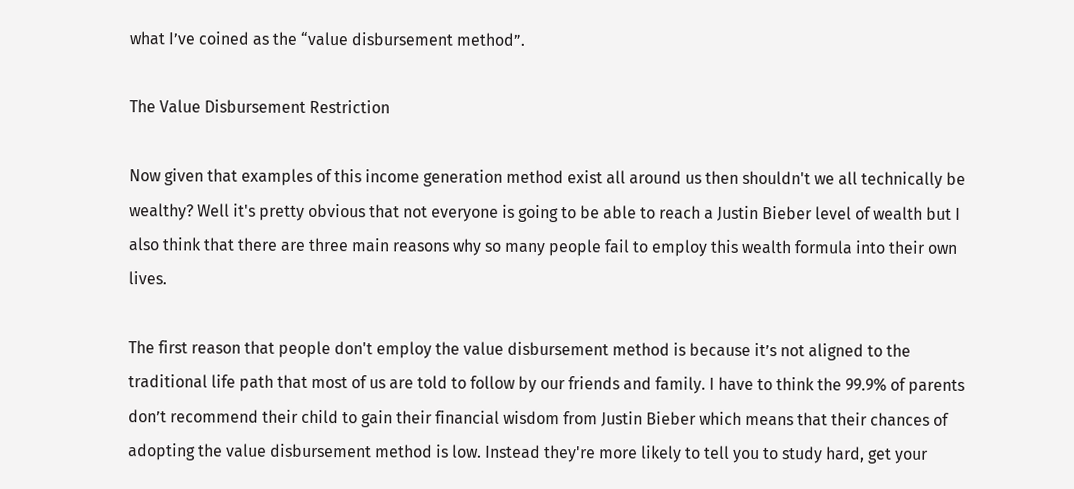what I’ve coined as the “value disbursement method”.

The Value Disbursement Restriction

Now given that examples of this income generation method exist all around us then shouldn't we all technically be wealthy? Well it's pretty obvious that not everyone is going to be able to reach a Justin Bieber level of wealth but I also think that there are three main reasons why so many people fail to employ this wealth formula into their own lives.

The first reason that people don't employ the value disbursement method is because it’s not aligned to the traditional life path that most of us are told to follow by our friends and family. I have to think the 99.9% of parents don’t recommend their child to gain their financial wisdom from Justin Bieber which means that their chances of adopting the value disbursement method is low. Instead they're more likely to tell you to study hard, get your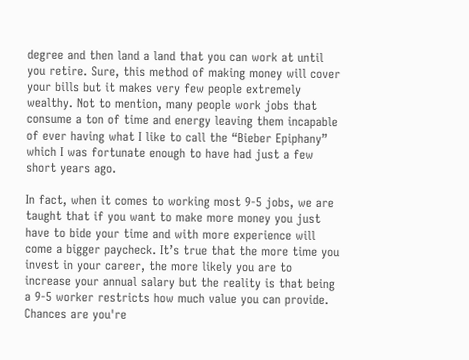degree and then land a land that you can work at until you retire. Sure, this method of making money will cover your bills but it makes very few people extremely wealthy. Not to mention, many people work jobs that consume a ton of time and energy leaving them incapable of ever having what I like to call the “Bieber Epiphany” which I was fortunate enough to have had just a few short years ago.

In fact, when it comes to working most 9-5 jobs, we are taught that if you want to make more money you just have to bide your time and with more experience will come a bigger paycheck. It’s true that the more time you invest in your career, the more likely you are to increase your annual salary but the reality is that being a 9-5 worker restricts how much value you can provide. Chances are you're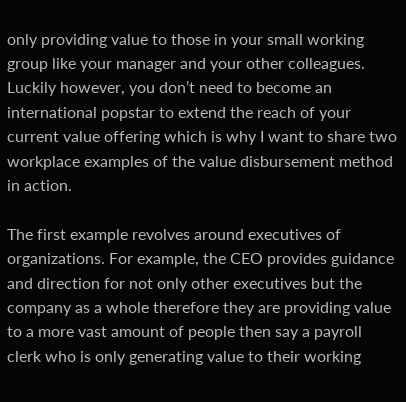only providing value to those in your small working group like your manager and your other colleagues. Luckily however, you don’t need to become an international popstar to extend the reach of your current value offering which is why I want to share two workplace examples of the value disbursement method in action.

The first example revolves around executives of organizations. For example, the CEO provides guidance and direction for not only other executives but the company as a whole therefore they are providing value to a more vast amount of people then say a payroll clerk who is only generating value to their working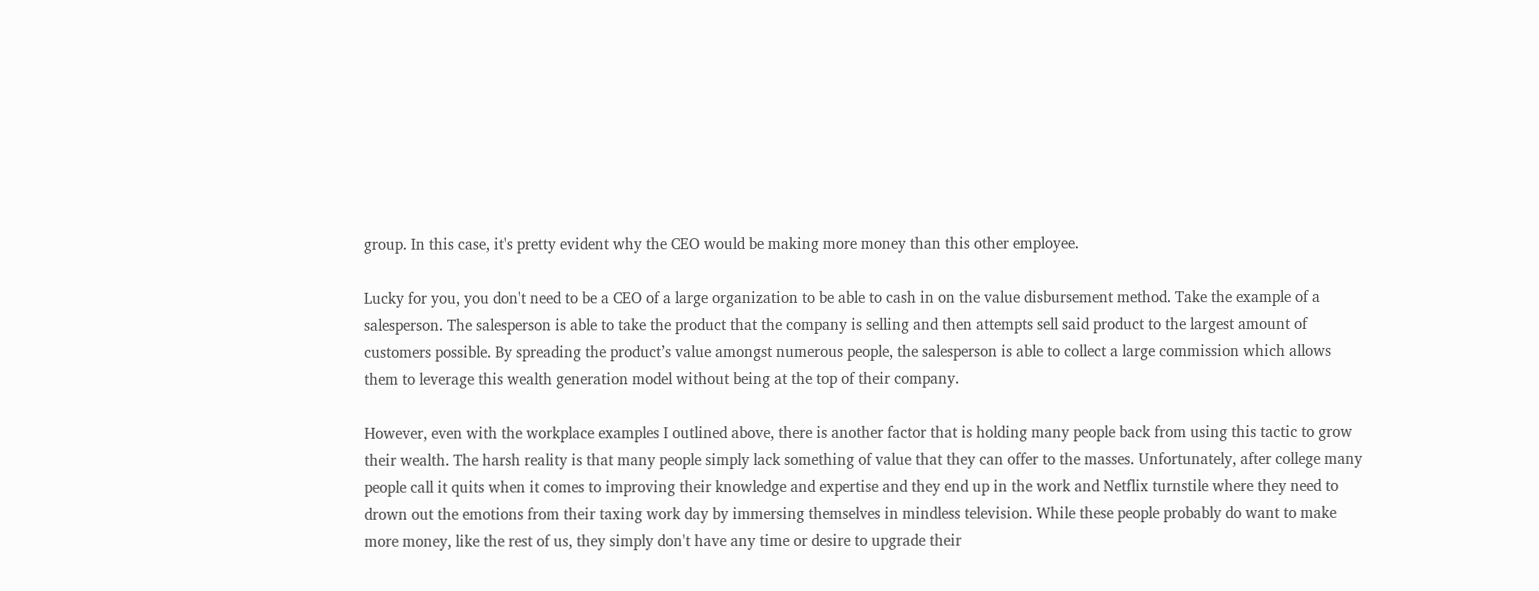group. In this case, it's pretty evident why the CEO would be making more money than this other employee.

Lucky for you, you don't need to be a CEO of a large organization to be able to cash in on the value disbursement method. Take the example of a salesperson. The salesperson is able to take the product that the company is selling and then attempts sell said product to the largest amount of customers possible. By spreading the product’s value amongst numerous people, the salesperson is able to collect a large commission which allows them to leverage this wealth generation model without being at the top of their company.

However, even with the workplace examples I outlined above, there is another factor that is holding many people back from using this tactic to grow their wealth. The harsh reality is that many people simply lack something of value that they can offer to the masses. Unfortunately, after college many people call it quits when it comes to improving their knowledge and expertise and they end up in the work and Netflix turnstile where they need to drown out the emotions from their taxing work day by immersing themselves in mindless television. While these people probably do want to make more money, like the rest of us, they simply don't have any time or desire to upgrade their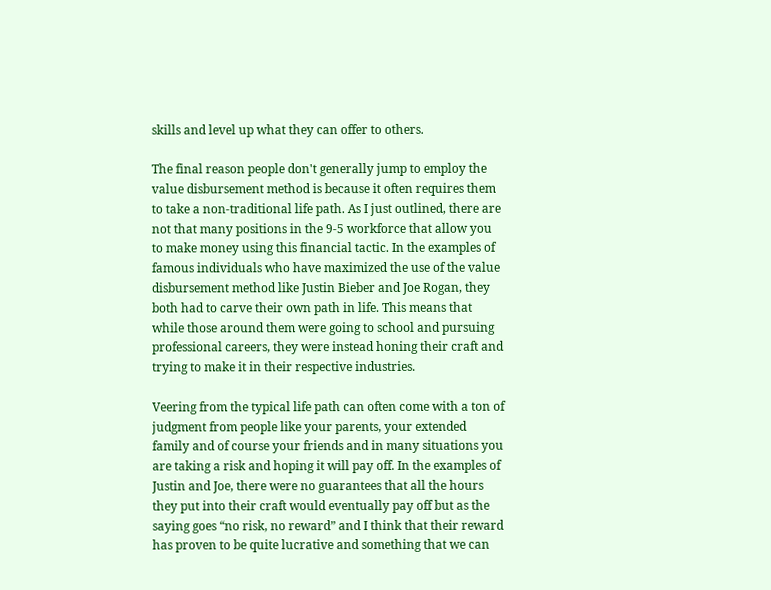skills and level up what they can offer to others.

The final reason people don't generally jump to employ the value disbursement method is because it often requires them to take a non-traditional life path. As I just outlined, there are not that many positions in the 9-5 workforce that allow you to make money using this financial tactic. In the examples of famous individuals who have maximized the use of the value disbursement method like Justin Bieber and Joe Rogan, they both had to carve their own path in life. This means that while those around them were going to school and pursuing professional careers, they were instead honing their craft and trying to make it in their respective industries.

Veering from the typical life path can often come with a ton of judgment from people like your parents, your extended family and of course your friends and in many situations you are taking a risk and hoping it will pay off. In the examples of Justin and Joe, there were no guarantees that all the hours they put into their craft would eventually pay off but as the saying goes “no risk, no reward” and I think that their reward has proven to be quite lucrative and something that we can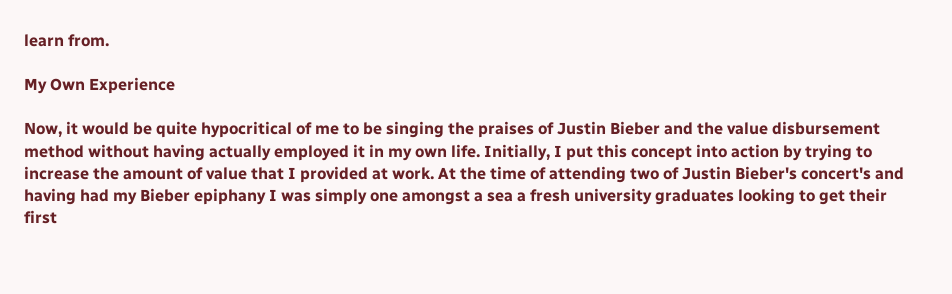learn from.

My Own Experience

Now, it would be quite hypocritical of me to be singing the praises of Justin Bieber and the value disbursement method without having actually employed it in my own life. Initially, I put this concept into action by trying to increase the amount of value that I provided at work. At the time of attending two of Justin Bieber's concert's and having had my Bieber epiphany I was simply one amongst a sea a fresh university graduates looking to get their first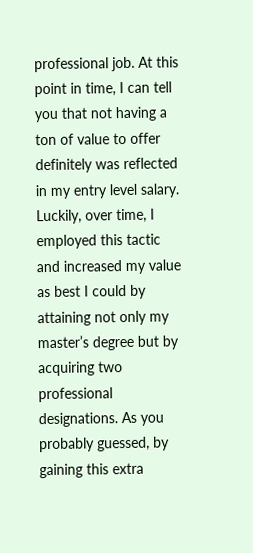professional job. At this point in time, I can tell you that not having a ton of value to offer definitely was reflected in my entry level salary. Luckily, over time, I employed this tactic and increased my value as best I could by attaining not only my master’s degree but by acquiring two professional designations. As you probably guessed, by gaining this extra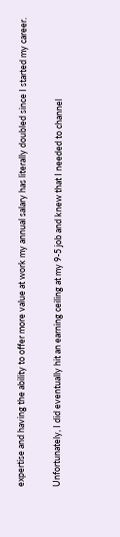expertise and having the ability to offer more value at work my annual salary has literally doubled since I started my career.

Unfortunately, I did eventually hit an earning ceiling at my 9-5 job and knew that I needed to channel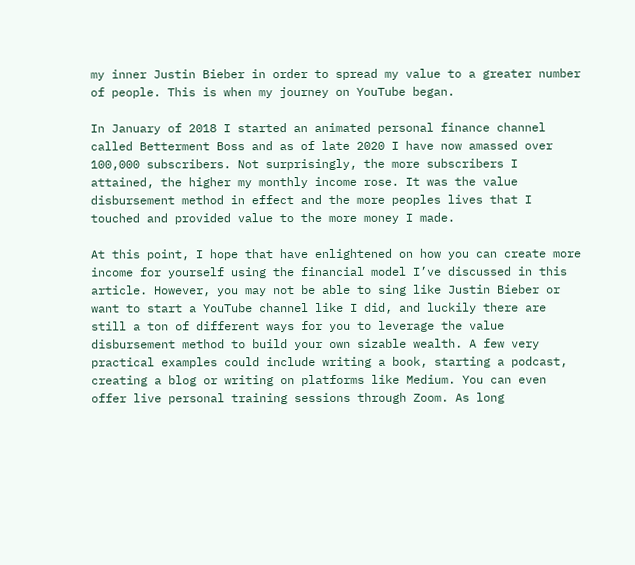my inner Justin Bieber in order to spread my value to a greater number of people. This is when my journey on YouTube began.

In January of 2018 I started an animated personal finance channel called Betterment Boss and as of late 2020 I have now amassed over 100,000 subscribers. Not surprisingly, the more subscribers I attained, the higher my monthly income rose. It was the value disbursement method in effect and the more peoples lives that I touched and provided value to the more money I made.

At this point, I hope that have enlightened on how you can create more income for yourself using the financial model I’ve discussed in this article. However, you may not be able to sing like Justin Bieber or want to start a YouTube channel like I did, and luckily there are still a ton of different ways for you to leverage the value disbursement method to build your own sizable wealth. A few very practical examples could include writing a book, starting a podcast, creating a blog or writing on platforms like Medium. You can even offer live personal training sessions through Zoom. As long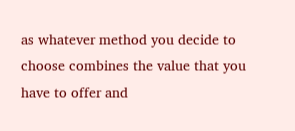as whatever method you decide to choose combines the value that you have to offer and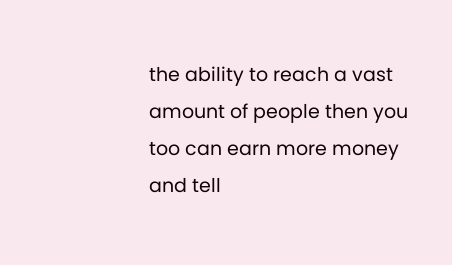the ability to reach a vast amount of people then you too can earn more money and tell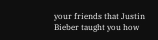your friends that Justin Bieber taught you how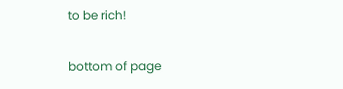to be rich!

bottom of page